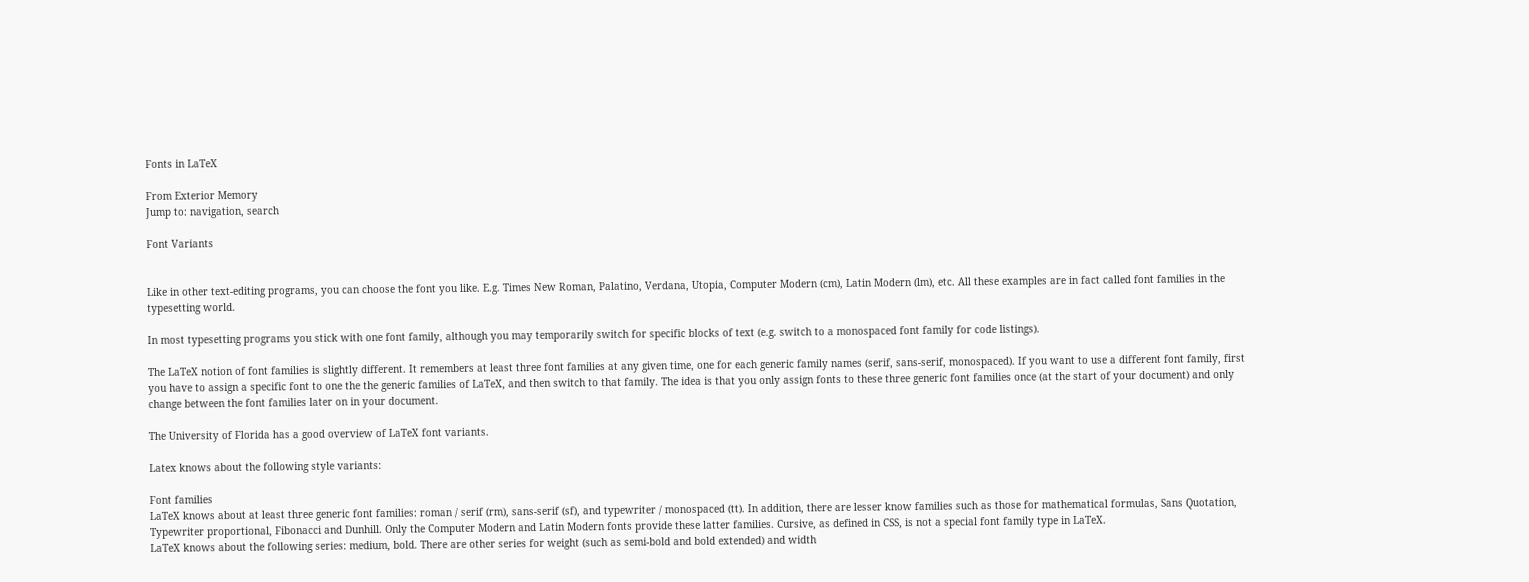Fonts in LaTeX

From Exterior Memory
Jump to: navigation, search

Font Variants


Like in other text-editing programs, you can choose the font you like. E.g. Times New Roman, Palatino, Verdana, Utopia, Computer Modern (cm), Latin Modern (lm), etc. All these examples are in fact called font families in the typesetting world.

In most typesetting programs you stick with one font family, although you may temporarily switch for specific blocks of text (e.g. switch to a monospaced font family for code listings).

The LaTeX notion of font families is slightly different. It remembers at least three font families at any given time, one for each generic family names (serif, sans-serif, monospaced). If you want to use a different font family, first you have to assign a specific font to one the the generic families of LaTeX, and then switch to that family. The idea is that you only assign fonts to these three generic font families once (at the start of your document) and only change between the font families later on in your document.

The University of Florida has a good overview of LaTeX font variants.

Latex knows about the following style variants:

Font families
LaTeX knows about at least three generic font families: roman / serif (rm), sans-serif (sf), and typewriter / monospaced (tt). In addition, there are lesser know families such as those for mathematical formulas, Sans Quotation, Typewriter proportional, Fibonacci and Dunhill. Only the Computer Modern and Latin Modern fonts provide these latter families. Cursive, as defined in CSS, is not a special font family type in LaTeX.
LaTeX knows about the following series: medium, bold. There are other series for weight (such as semi-bold and bold extended) and width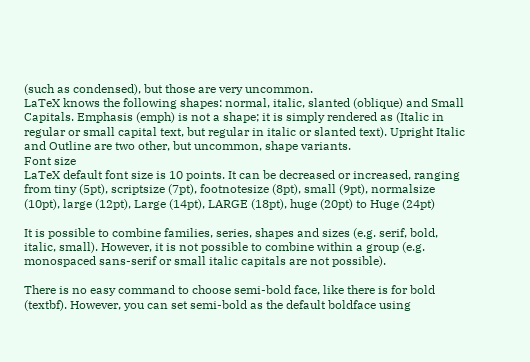(such as condensed), but those are very uncommon.
LaTeX knows the following shapes: normal, italic, slanted (oblique) and Small Capitals. Emphasis (emph) is not a shape; it is simply rendered as (Italic in regular or small capital text, but regular in italic or slanted text). Upright Italic and Outline are two other, but uncommon, shape variants.
Font size
LaTeX default font size is 10 points. It can be decreased or increased, ranging from tiny (5pt), scriptsize (7pt), footnotesize (8pt), small (9pt), normalsize (10pt), large (12pt), Large (14pt), LARGE (18pt), huge (20pt) to Huge (24pt)

It is possible to combine families, series, shapes and sizes (e.g. serif, bold, italic, small). However, it is not possible to combine within a group (e.g. monospaced sans-serif or small italic capitals are not possible).

There is no easy command to choose semi-bold face, like there is for bold (textbf). However, you can set semi-bold as the default boldface using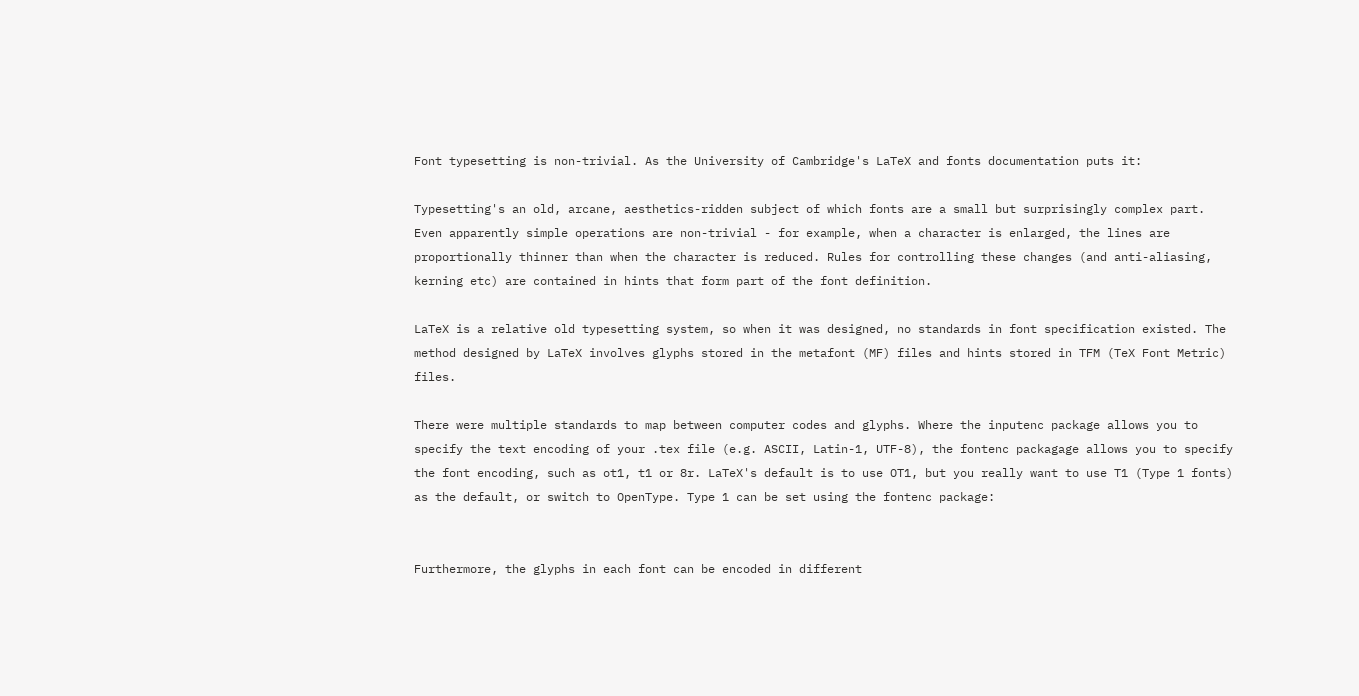Font typesetting is non-trivial. As the University of Cambridge's LaTeX and fonts documentation puts it:

Typesetting's an old, arcane, aesthetics-ridden subject of which fonts are a small but surprisingly complex part. Even apparently simple operations are non-trivial - for example, when a character is enlarged, the lines are proportionally thinner than when the character is reduced. Rules for controlling these changes (and anti-aliasing, kerning etc) are contained in hints that form part of the font definition.

LaTeX is a relative old typesetting system, so when it was designed, no standards in font specification existed. The method designed by LaTeX involves glyphs stored in the metafont (MF) files and hints stored in TFM (TeX Font Metric) files.

There were multiple standards to map between computer codes and glyphs. Where the inputenc package allows you to specify the text encoding of your .tex file (e.g. ASCII, Latin-1, UTF-8), the fontenc packagage allows you to specify the font encoding, such as ot1, t1 or 8r. LaTeX's default is to use OT1, but you really want to use T1 (Type 1 fonts) as the default, or switch to OpenType. Type 1 can be set using the fontenc package:


Furthermore, the glyphs in each font can be encoded in different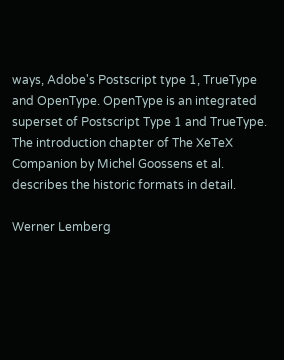ways, Adobe's Postscript type 1, TrueType and OpenType. OpenType is an integrated superset of Postscript Type 1 and TrueType. The introduction chapter of The XeTeX Companion by Michel Goossens et al. describes the historic formats in detail.

Werner Lemberg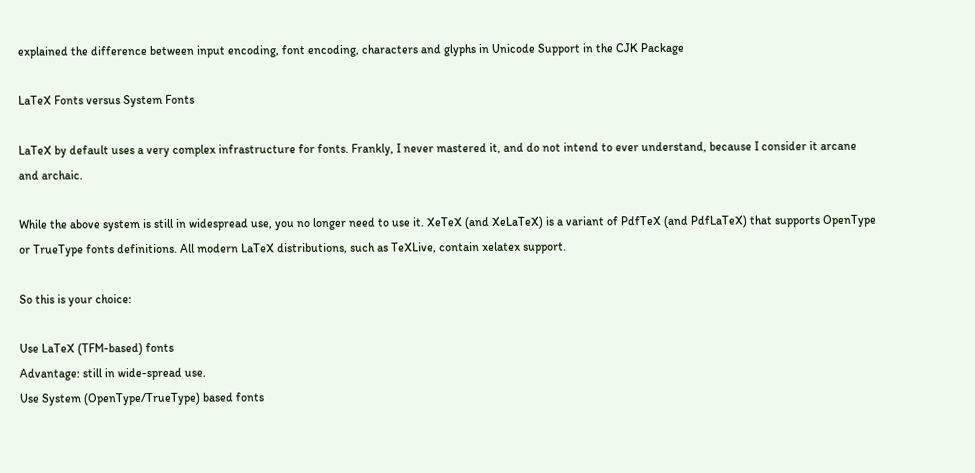explained the difference between input encoding, font encoding, characters and glyphs in Unicode Support in the CJK Package

LaTeX Fonts versus System Fonts

LaTeX by default uses a very complex infrastructure for fonts. Frankly, I never mastered it, and do not intend to ever understand, because I consider it arcane and archaic.

While the above system is still in widespread use, you no longer need to use it. XeTeX (and XeLaTeX) is a variant of PdfTeX (and PdfLaTeX) that supports OpenType or TrueType fonts definitions. All modern LaTeX distributions, such as TeXLive, contain xelatex support.

So this is your choice:

Use LaTeX (TFM-based) fonts
Advantage: still in wide-spread use.
Use System (OpenType/TrueType) based fonts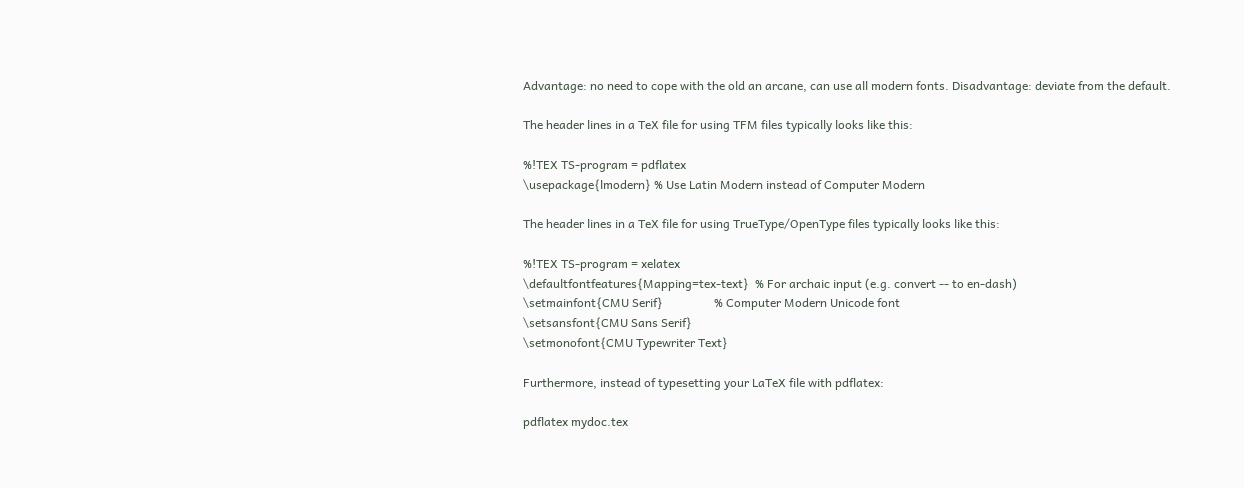Advantage: no need to cope with the old an arcane, can use all modern fonts. Disadvantage: deviate from the default.

The header lines in a TeX file for using TFM files typically looks like this:

%!TEX TS-program = pdflatex
\usepackage{lmodern} % Use Latin Modern instead of Computer Modern

The header lines in a TeX file for using TrueType/OpenType files typically looks like this:

%!TEX TS-program = xelatex
\defaultfontfeatures{Mapping=tex-text}  % For archaic input (e.g. convert -- to en-dash)
\setmainfont{CMU Serif}                 % Computer Modern Unicode font
\setsansfont{CMU Sans Serif}
\setmonofont{CMU Typewriter Text}

Furthermore, instead of typesetting your LaTeX file with pdflatex:

pdflatex mydoc.tex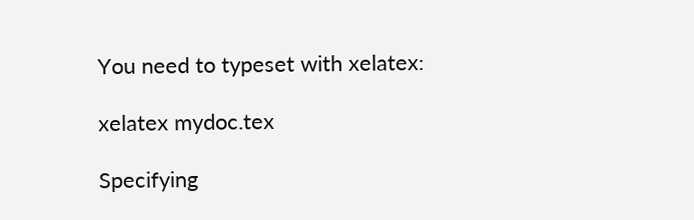You need to typeset with xelatex:

xelatex mydoc.tex

Specifying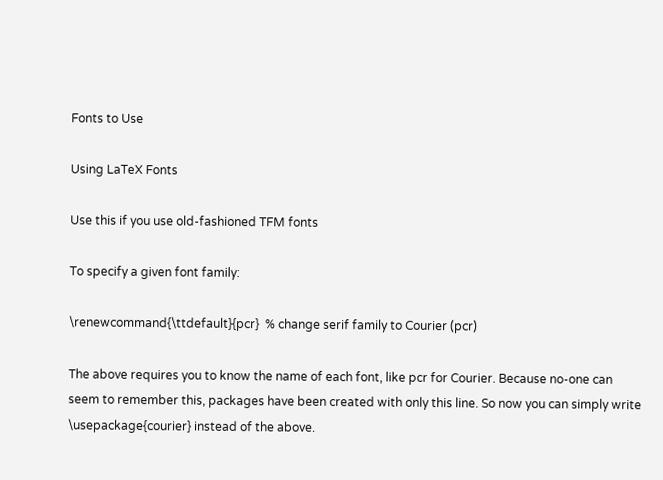Fonts to Use

Using LaTeX Fonts

Use this if you use old-fashioned TFM fonts

To specify a given font family:

\renewcommand{\ttdefault}{pcr}  % change serif family to Courier (pcr)

The above requires you to know the name of each font, like pcr for Courier. Because no-one can seem to remember this, packages have been created with only this line. So now you can simply write \usepackage{courier} instead of the above.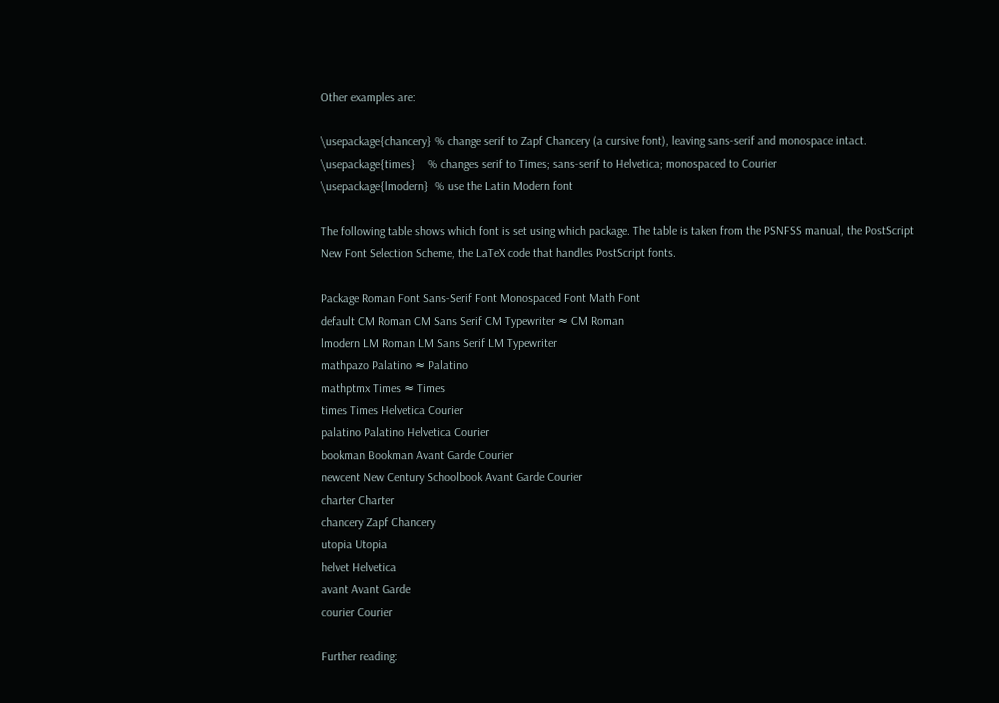Other examples are:

\usepackage{chancery} % change serif to Zapf Chancery (a cursive font), leaving sans-serif and monospace intact.
\usepackage{times}    % changes serif to Times; sans-serif to Helvetica; monospaced to Courier
\usepackage{lmodern}  % use the Latin Modern font

The following table shows which font is set using which package. The table is taken from the PSNFSS manual, the PostScript New Font Selection Scheme, the LaTeX code that handles PostScript fonts.

Package Roman Font Sans-Serif Font Monospaced Font Math Font
default CM Roman CM Sans Serif CM Typewriter ≈ CM Roman
lmodern LM Roman LM Sans Serif LM Typewriter
mathpazo Palatino ≈ Palatino
mathptmx Times ≈ Times
times Times Helvetica Courier
palatino Palatino Helvetica Courier
bookman Bookman Avant Garde Courier
newcent New Century Schoolbook Avant Garde Courier
charter Charter
chancery Zapf Chancery
utopia Utopia
helvet Helvetica
avant Avant Garde
courier Courier

Further reading: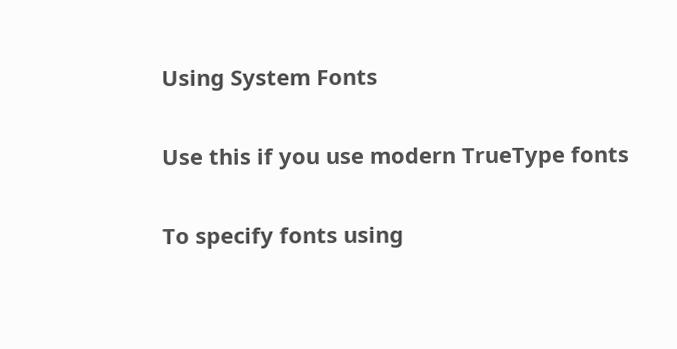Using System Fonts

Use this if you use modern TrueType fonts

To specify fonts using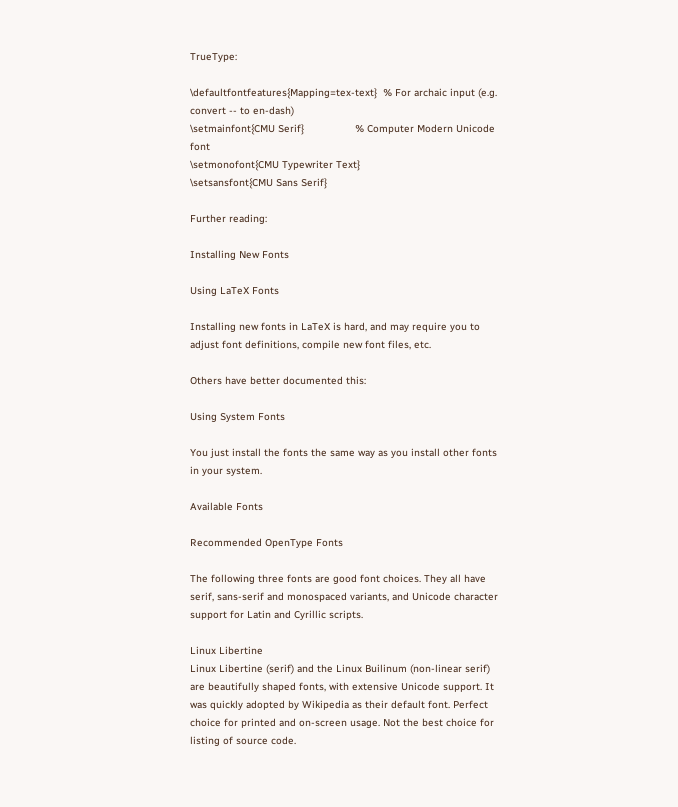TrueType:

\defaultfontfeatures{Mapping=tex-text}  % For archaic input (e.g. convert -- to en-dash)
\setmainfont{CMU Serif}                 % Computer Modern Unicode font
\setmonofont{CMU Typewriter Text}
\setsansfont{CMU Sans Serif}

Further reading:

Installing New Fonts

Using LaTeX Fonts

Installing new fonts in LaTeX is hard, and may require you to adjust font definitions, compile new font files, etc.

Others have better documented this:

Using System Fonts

You just install the fonts the same way as you install other fonts in your system.

Available Fonts

Recommended OpenType Fonts

The following three fonts are good font choices. They all have serif, sans-serif and monospaced variants, and Unicode character support for Latin and Cyrillic scripts.

Linux Libertine
Linux Libertine (serif) and the Linux Builinum (non-linear serif) are beautifully shaped fonts, with extensive Unicode support. It was quickly adopted by Wikipedia as their default font. Perfect choice for printed and on-screen usage. Not the best choice for listing of source code.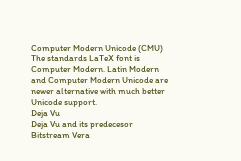Computer Modern Unicode (CMU)
The standards LaTeX font is Computer Modern. Latin Modern and Computer Modern Unicode are newer alternative with much better Unicode support.
Deja Vu
Deja Vu and its predecesor Bitstream Vera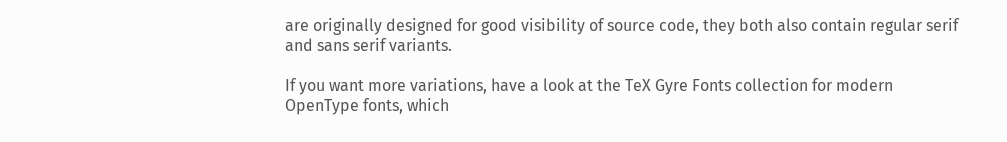are originally designed for good visibility of source code, they both also contain regular serif and sans serif variants.

If you want more variations, have a look at the TeX Gyre Fonts collection for modern OpenType fonts, which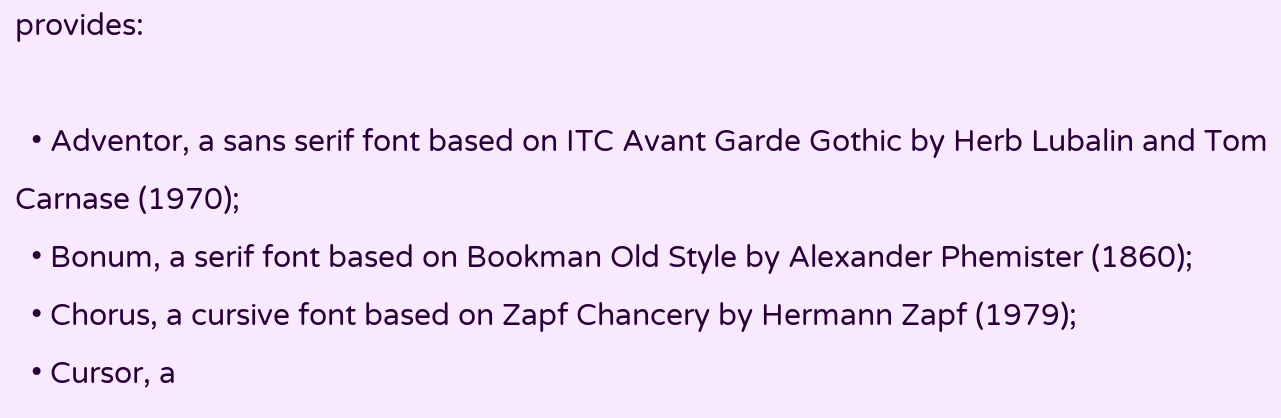provides:

  • Adventor, a sans serif font based on ITC Avant Garde Gothic by Herb Lubalin and Tom Carnase (1970);
  • Bonum, a serif font based on Bookman Old Style by Alexander Phemister (1860);
  • Chorus, a cursive font based on Zapf Chancery by Hermann Zapf (1979);
  • Cursor, a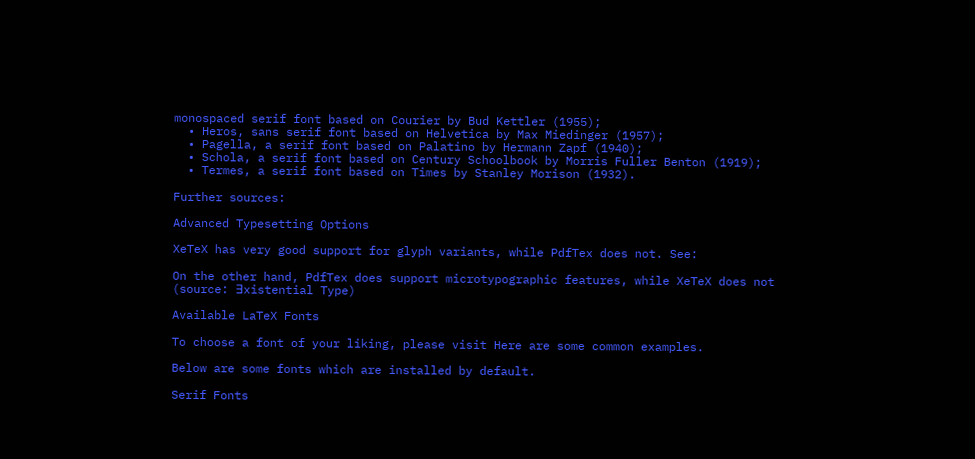monospaced serif font based on Courier by Bud Kettler (1955);
  • Heros, sans serif font based on Helvetica by Max Miedinger (1957);
  • Pagella, a serif font based on Palatino by Hermann Zapf (1940);
  • Schola, a serif font based on Century Schoolbook by Morris Fuller Benton (1919);
  • Termes, a serif font based on Times by Stanley Morison (1932).

Further sources:

Advanced Typesetting Options

XeTeX has very good support for glyph variants, while PdfTex does not. See:

On the other hand, PdfTex does support microtypographic features, while XeTeX does not (source: ∃xistential Type)

Available LaTeX Fonts

To choose a font of your liking, please visit Here are some common examples.

Below are some fonts which are installed by default.

Serif Fonts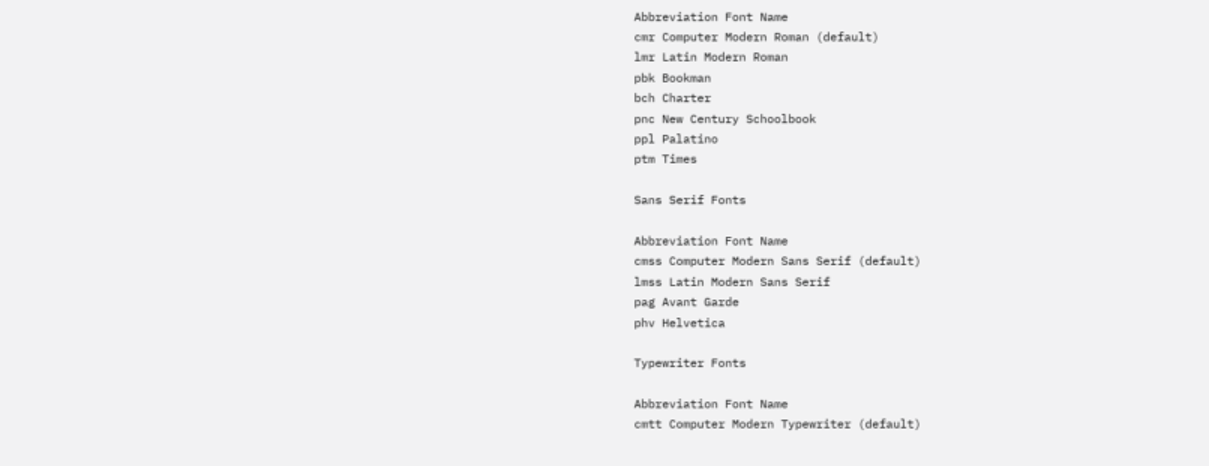Abbreviation Font Name
cmr Computer Modern Roman (default)
lmr Latin Modern Roman
pbk Bookman
bch Charter
pnc New Century Schoolbook
ppl Palatino
ptm Times

Sans Serif Fonts

Abbreviation Font Name
cmss Computer Modern Sans Serif (default)
lmss Latin Modern Sans Serif
pag Avant Garde
phv Helvetica

Typewriter Fonts

Abbreviation Font Name
cmtt Computer Modern Typewriter (default)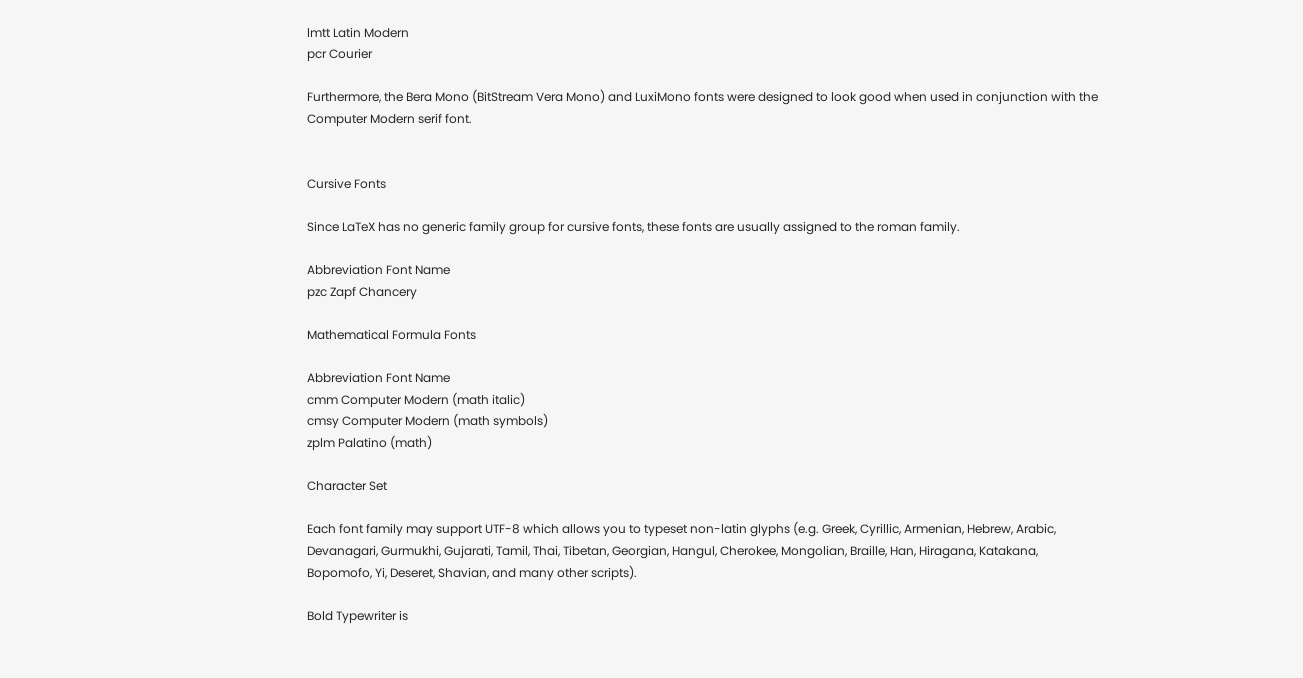lmtt Latin Modern
pcr Courier

Furthermore, the Bera Mono (BitStream Vera Mono) and LuxiMono fonts were designed to look good when used in conjunction with the Computer Modern serif font.


Cursive Fonts

Since LaTeX has no generic family group for cursive fonts, these fonts are usually assigned to the roman family.

Abbreviation Font Name
pzc Zapf Chancery

Mathematical Formula Fonts

Abbreviation Font Name
cmm Computer Modern (math italic)
cmsy Computer Modern (math symbols)
zplm Palatino (math)

Character Set

Each font family may support UTF-8 which allows you to typeset non-latin glyphs (e.g. Greek, Cyrillic, Armenian, Hebrew, Arabic, Devanagari, Gurmukhi, Gujarati, Tamil, Thai, Tibetan, Georgian, Hangul, Cherokee, Mongolian, Braille, Han, Hiragana, Katakana, Bopomofo, Yi, Deseret, Shavian, and many other scripts).

Bold Typewriter is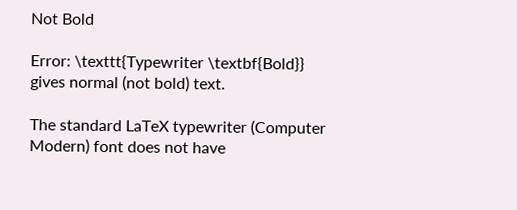Not Bold

Error: \texttt{Typewriter \textbf{Bold}} gives normal (not bold) text.

The standard LaTeX typewriter (Computer Modern) font does not have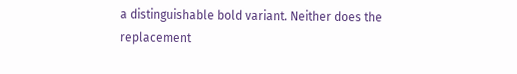a distinguishable bold variant. Neither does the replacement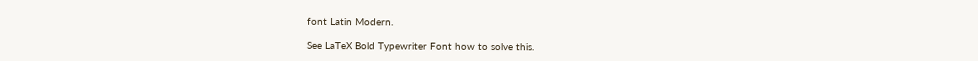font Latin Modern.

See LaTeX Bold Typewriter Font how to solve this.